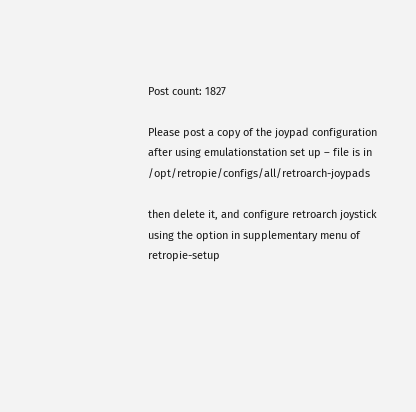Post count: 1827

Please post a copy of the joypad configuration after using emulationstation set up – file is in /opt/retropie/configs/all/retroarch-joypads

then delete it, and configure retroarch joystick using the option in supplementary menu of retropie-setup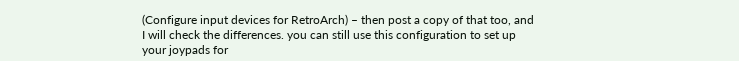(Configure input devices for RetroArch) – then post a copy of that too, and I will check the differences. you can still use this configuration to set up your joypads for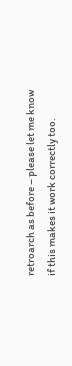retroarch as before – please let me know if this makes it work correctly too.